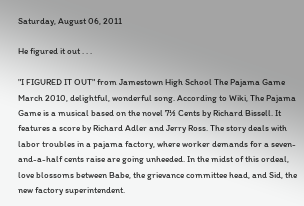Saturday, August 06, 2011

He figured it out . . .

"I FIGURED IT OUT" from Jamestown High School The Pajama Game March 2010, delightful, wonderful song. According to Wiki, The Pajama Game is a musical based on the novel 7½ Cents by Richard Bissell. It features a score by Richard Adler and Jerry Ross. The story deals with labor troubles in a pajama factory, where worker demands for a seven-and-a-half cents raise are going unheeded. In the midst of this ordeal, love blossoms between Babe, the grievance committee head, and Sid, the new factory superintendent.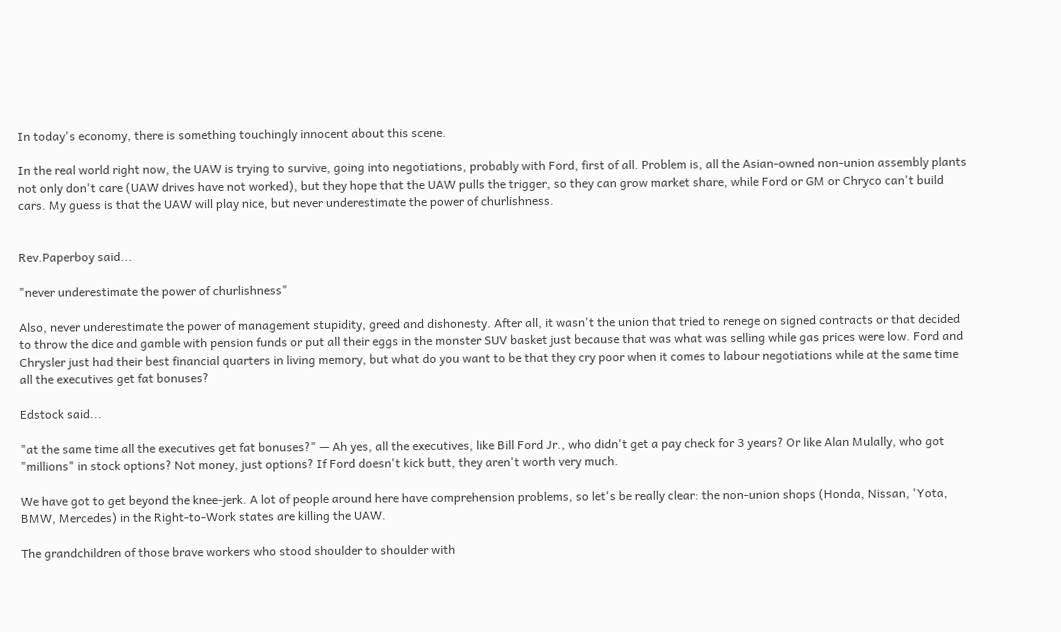In today's economy, there is something touchingly innocent about this scene.

In the real world right now, the UAW is trying to survive, going into negotiations, probably with Ford, first of all. Problem is, all the Asian-owned non-union assembly plants not only don't care (UAW drives have not worked), but they hope that the UAW pulls the trigger, so they can grow market share, while Ford or GM or Chryco can't build cars. My guess is that the UAW will play nice, but never underestimate the power of churlishness.


Rev.Paperboy said...

"never underestimate the power of churlishness"

Also, never underestimate the power of management stupidity, greed and dishonesty. After all, it wasn't the union that tried to renege on signed contracts or that decided to throw the dice and gamble with pension funds or put all their eggs in the monster SUV basket just because that was what was selling while gas prices were low. Ford and Chrysler just had their best financial quarters in living memory, but what do you want to be that they cry poor when it comes to labour negotiations while at the same time all the executives get fat bonuses?

Edstock said...

"at the same time all the executives get fat bonuses?" — Ah yes, all the executives, like Bill Ford Jr., who didn't get a pay check for 3 years? Or like Alan Mulally, who got "millions" in stock options? Not money, just options? If Ford doesn't kick butt, they aren't worth very much.

We have got to get beyond the knee-jerk. A lot of people around here have comprehension problems, so let's be really clear: the non-union shops (Honda, Nissan, 'Yota, BMW, Mercedes) in the Right-to-Work states are killing the UAW.

The grandchildren of those brave workers who stood shoulder to shoulder with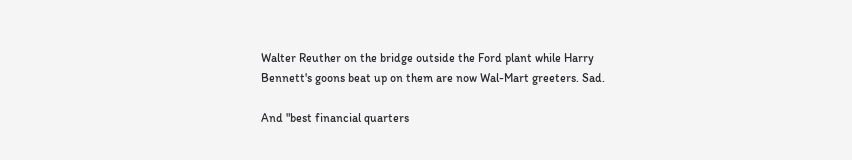Walter Reuther on the bridge outside the Ford plant while Harry Bennett's goons beat up on them are now Wal-Mart greeters. Sad.

And "best financial quarters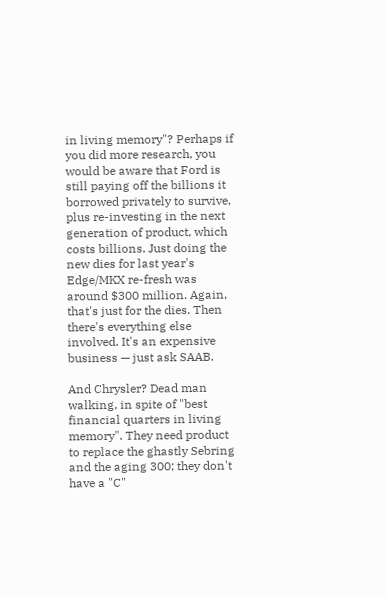in living memory"? Perhaps if you did more research, you would be aware that Ford is still paying off the billions it borrowed privately to survive, plus re-investing in the next generation of product, which costs billions. Just doing the new dies for last year's Edge/MKX re-fresh was around $300 million. Again, that's just for the dies. Then there's everything else involved. It's an expensive business — just ask SAAB.

And Chrysler? Dead man walking, in spite of "best financial quarters in living memory". They need product to replace the ghastly Sebring and the aging 300; they don't have a "C"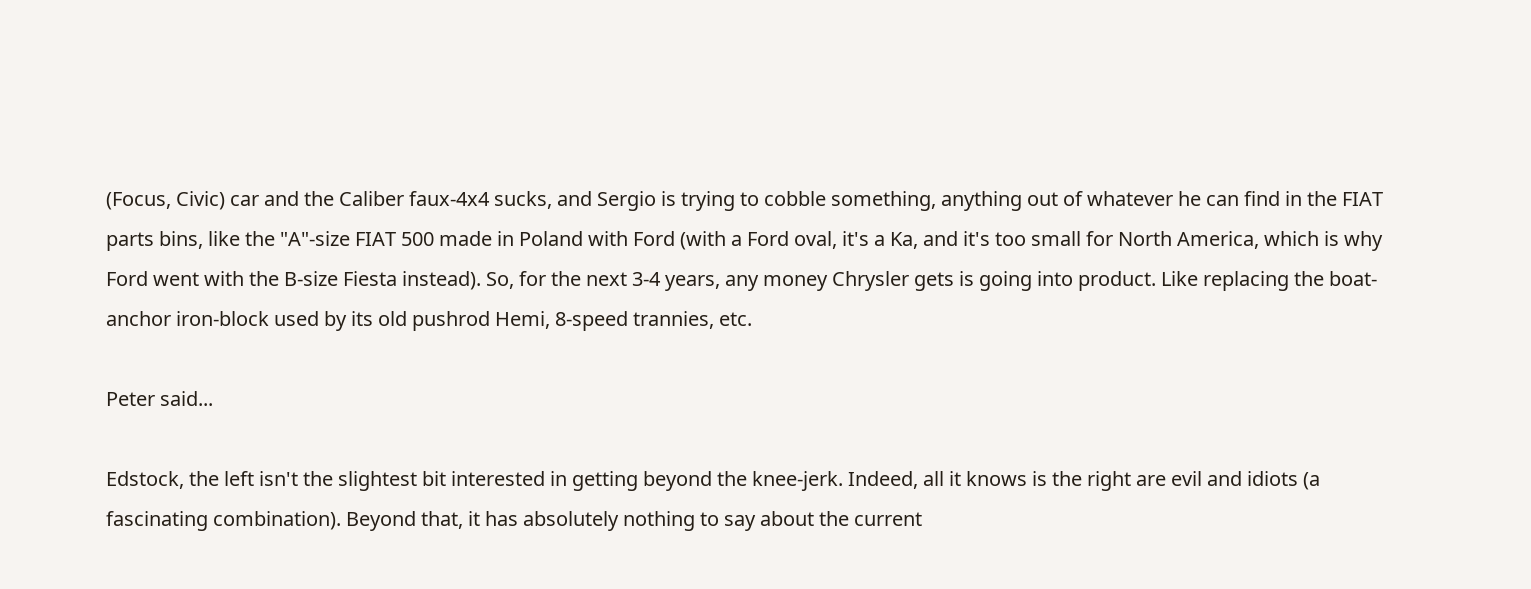(Focus, Civic) car and the Caliber faux-4x4 sucks, and Sergio is trying to cobble something, anything out of whatever he can find in the FIAT parts bins, like the "A"-size FIAT 500 made in Poland with Ford (with a Ford oval, it's a Ka, and it's too small for North America, which is why Ford went with the B-size Fiesta instead). So, for the next 3-4 years, any money Chrysler gets is going into product. Like replacing the boat-anchor iron-block used by its old pushrod Hemi, 8-speed trannies, etc.

Peter said...

Edstock, the left isn't the slightest bit interested in getting beyond the knee-jerk. Indeed, all it knows is the right are evil and idiots (a fascinating combination). Beyond that, it has absolutely nothing to say about the current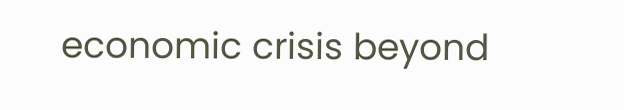economic crisis beyond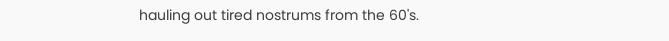hauling out tired nostrums from the 60's.